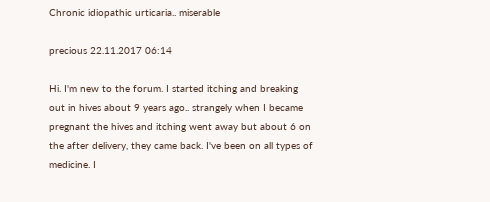Chronic idiopathic urticaria.. miserable

precious 22.11.2017 06:14

Hi. I'm new to the forum. I started itching and breaking out in hives about 9 years ago.. strangely when I became pregnant the hives and itching went away but about 6 on the after delivery, they came back. I've been on all types of medicine. I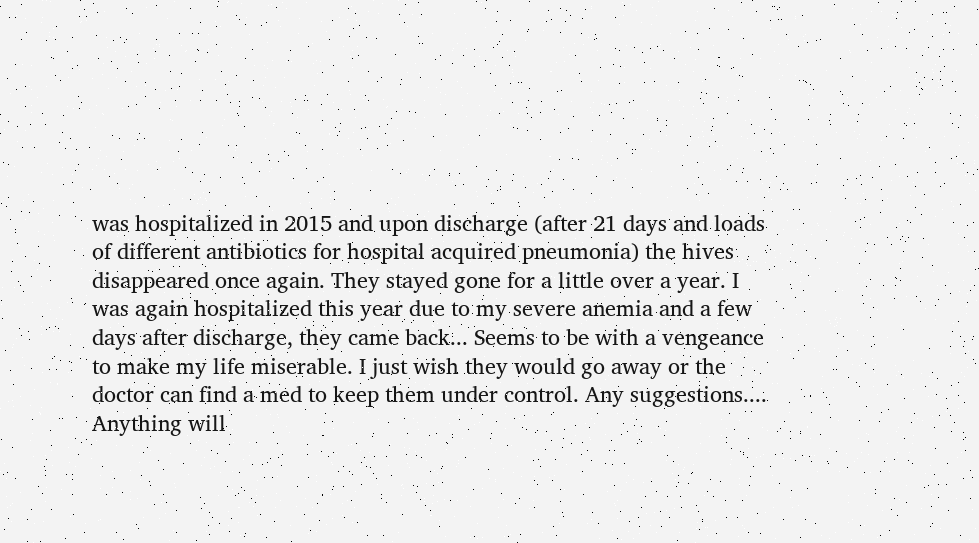was hospitalized in 2015 and upon discharge (after 21 days and loads of different antibiotics for hospital acquired pneumonia) the hives disappeared once again. They stayed gone for a little over a year. I was again hospitalized this year due to my severe anemia and a few days after discharge, they came back... Seems to be with a vengeance to make my life miserable. I just wish they would go away or the doctor can find a med to keep them under control. Any suggestions.... Anything will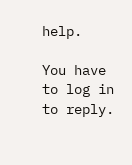help.

You have to log in to reply.